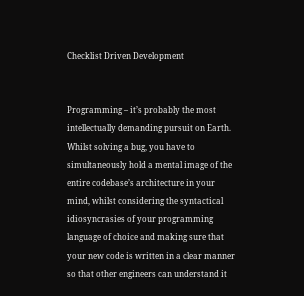Checklist Driven Development


Programming – it’s probably the most intellectually demanding pursuit on Earth. Whilst solving a bug, you have to simultaneously hold a mental image of the entire codebase’s architecture in your mind, whilst considering the syntactical idiosyncrasies of your programming language of choice and making sure that your new code is written in a clear manner so that other engineers can understand it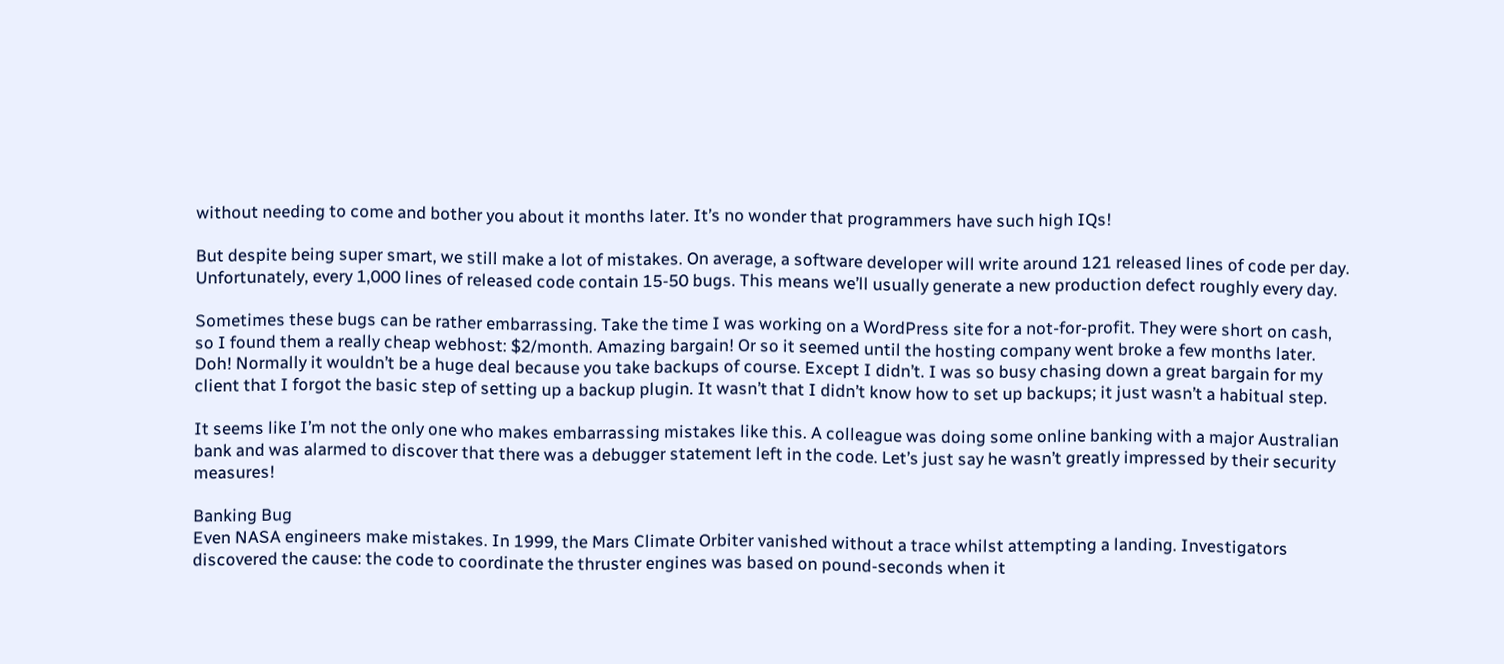without needing to come and bother you about it months later. It’s no wonder that programmers have such high IQs!

But despite being super smart, we still make a lot of mistakes. On average, a software developer will write around 121 released lines of code per day. Unfortunately, every 1,000 lines of released code contain 15-50 bugs. This means we’ll usually generate a new production defect roughly every day.

Sometimes these bugs can be rather embarrassing. Take the time I was working on a WordPress site for a not-for-profit. They were short on cash, so I found them a really cheap webhost: $2/month. Amazing bargain! Or so it seemed until the hosting company went broke a few months later. Doh! Normally it wouldn’t be a huge deal because you take backups of course. Except I didn’t. I was so busy chasing down a great bargain for my client that I forgot the basic step of setting up a backup plugin. It wasn’t that I didn’t know how to set up backups; it just wasn’t a habitual step.

It seems like I’m not the only one who makes embarrassing mistakes like this. A colleague was doing some online banking with a major Australian bank and was alarmed to discover that there was a debugger statement left in the code. Let’s just say he wasn’t greatly impressed by their security measures!

Banking Bug
Even NASA engineers make mistakes. In 1999, the Mars Climate Orbiter vanished without a trace whilst attempting a landing. Investigators discovered the cause: the code to coordinate the thruster engines was based on pound-seconds when it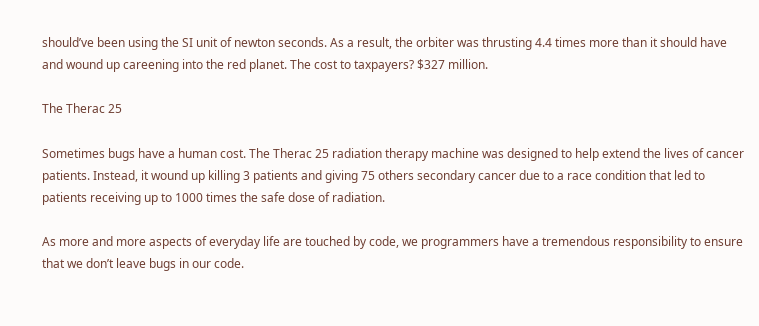should’ve been using the SI unit of newton seconds. As a result, the orbiter was thrusting 4.4 times more than it should have and wound up careening into the red planet. The cost to taxpayers? $327 million.

The Therac 25

Sometimes bugs have a human cost. The Therac 25 radiation therapy machine was designed to help extend the lives of cancer patients. Instead, it wound up killing 3 patients and giving 75 others secondary cancer due to a race condition that led to patients receiving up to 1000 times the safe dose of radiation.

As more and more aspects of everyday life are touched by code, we programmers have a tremendous responsibility to ensure that we don’t leave bugs in our code.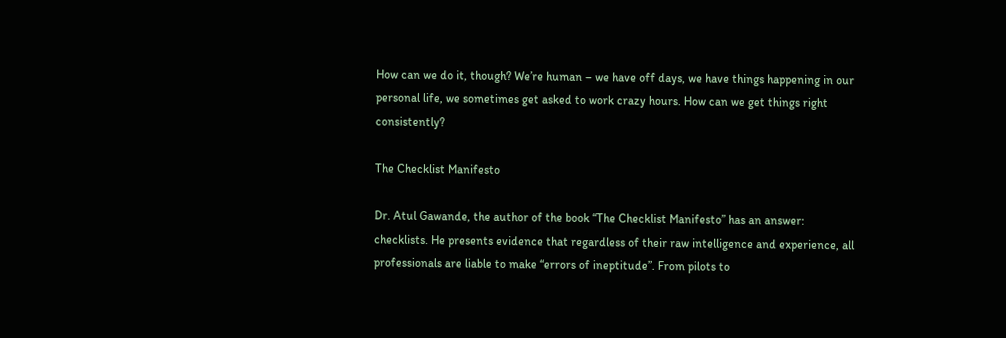How can we do it, though? We’re human – we have off days, we have things happening in our personal life, we sometimes get asked to work crazy hours. How can we get things right consistently?

The Checklist Manifesto

Dr. Atul Gawande, the author of the book “The Checklist Manifesto” has an answer: checklists. He presents evidence that regardless of their raw intelligence and experience, all professionals are liable to make “errors of ineptitude”. From pilots to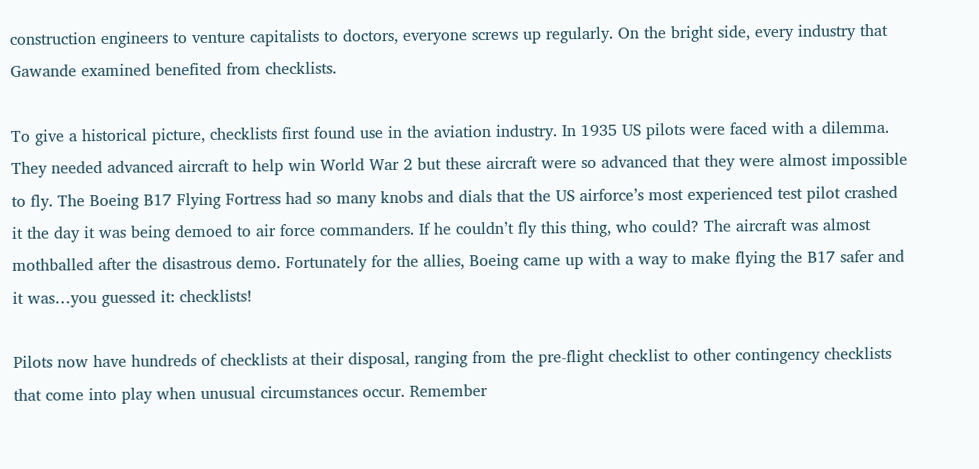construction engineers to venture capitalists to doctors, everyone screws up regularly. On the bright side, every industry that Gawande examined benefited from checklists.

To give a historical picture, checklists first found use in the aviation industry. In 1935 US pilots were faced with a dilemma. They needed advanced aircraft to help win World War 2 but these aircraft were so advanced that they were almost impossible to fly. The Boeing B17 Flying Fortress had so many knobs and dials that the US airforce’s most experienced test pilot crashed it the day it was being demoed to air force commanders. If he couldn’t fly this thing, who could? The aircraft was almost mothballed after the disastrous demo. Fortunately for the allies, Boeing came up with a way to make flying the B17 safer and it was…you guessed it: checklists!

Pilots now have hundreds of checklists at their disposal, ranging from the pre-flight checklist to other contingency checklists that come into play when unusual circumstances occur. Remember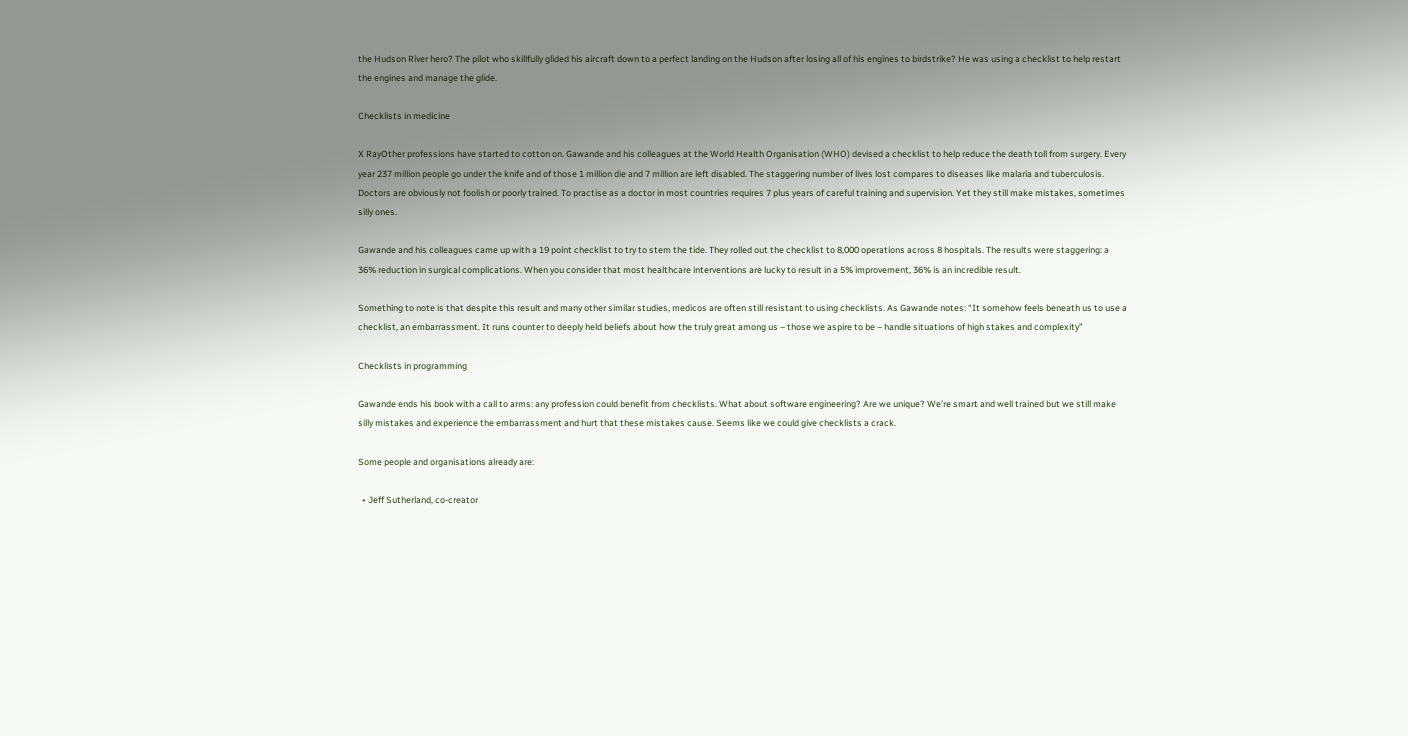the Hudson River hero? The pilot who skillfully glided his aircraft down to a perfect landing on the Hudson after losing all of his engines to birdstrike? He was using a checklist to help restart the engines and manage the glide.

Checklists in medicine

X RayOther professions have started to cotton on. Gawande and his colleagues at the World Health Organisation (WHO) devised a checklist to help reduce the death toll from surgery. Every year 237 million people go under the knife and of those 1 million die and 7 million are left disabled. The staggering number of lives lost compares to diseases like malaria and tuberculosis. Doctors are obviously not foolish or poorly trained. To practise as a doctor in most countries requires 7 plus years of careful training and supervision. Yet they still make mistakes, sometimes silly ones.

Gawande and his colleagues came up with a 19 point checklist to try to stem the tide. They rolled out the checklist to 8,000 operations across 8 hospitals. The results were staggering: a 36% reduction in surgical complications. When you consider that most healthcare interventions are lucky to result in a 5% improvement, 36% is an incredible result.

Something to note is that despite this result and many other similar studies, medicos are often still resistant to using checklists. As Gawande notes: “It somehow feels beneath us to use a checklist, an embarrassment. It runs counter to deeply held beliefs about how the truly great among us – those we aspire to be – handle situations of high stakes and complexity”

Checklists in programming

Gawande ends his book with a call to arms: any profession could benefit from checklists. What about software engineering? Are we unique? We’re smart and well trained but we still make silly mistakes and experience the embarrassment and hurt that these mistakes cause. Seems like we could give checklists a crack.

Some people and organisations already are:

  • Jeff Sutherland, co-creator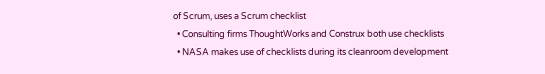of Scrum, uses a Scrum checklist
  • Consulting firms ThoughtWorks and Construx both use checklists
  • NASA makes use of checklists during its cleanroom development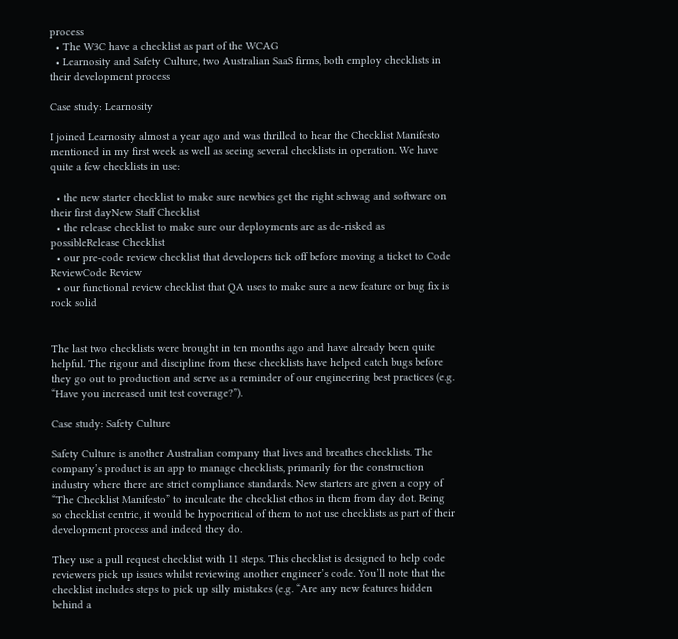process
  • The W3C have a checklist as part of the WCAG
  • Learnosity and Safety Culture, two Australian SaaS firms, both employ checklists in their development process

Case study: Learnosity

I joined Learnosity almost a year ago and was thrilled to hear the Checklist Manifesto mentioned in my first week as well as seeing several checklists in operation. We have quite a few checklists in use:

  • the new starter checklist to make sure newbies get the right schwag and software on their first dayNew Staff Checklist
  • the release checklist to make sure our deployments are as de-risked as possibleRelease Checklist
  • our pre-code review checklist that developers tick off before moving a ticket to Code ReviewCode Review
  • our functional review checklist that QA uses to make sure a new feature or bug fix is rock solid


The last two checklists were brought in ten months ago and have already been quite helpful. The rigour and discipline from these checklists have helped catch bugs before they go out to production and serve as a reminder of our engineering best practices (e.g. “Have you increased unit test coverage?”).

Case study: Safety Culture

Safety Culture is another Australian company that lives and breathes checklists. The company’s product is an app to manage checklists, primarily for the construction industry where there are strict compliance standards. New starters are given a copy of “The Checklist Manifesto” to inculcate the checklist ethos in them from day dot. Being so checklist centric, it would be hypocritical of them to not use checklists as part of their development process and indeed they do.

They use a pull request checklist with 11 steps. This checklist is designed to help code reviewers pick up issues whilst reviewing another engineer’s code. You’ll note that the checklist includes steps to pick up silly mistakes (e.g. “Are any new features hidden behind a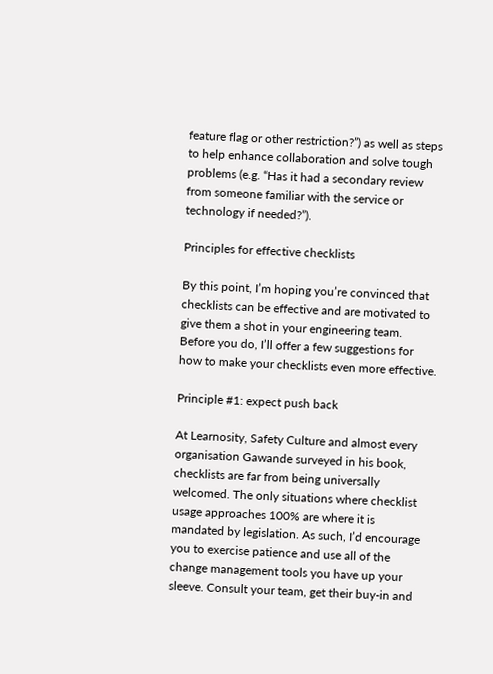feature flag or other restriction?”) as well as steps to help enhance collaboration and solve tough problems (e.g. “Has it had a secondary review from someone familiar with the service or technology if needed?”).

Principles for effective checklists

By this point, I’m hoping you’re convinced that checklists can be effective and are motivated to give them a shot in your engineering team. Before you do, I’ll offer a few suggestions for how to make your checklists even more effective.

Principle #1: expect push back

At Learnosity, Safety Culture and almost every organisation Gawande surveyed in his book, checklists are far from being universally welcomed. The only situations where checklist usage approaches 100% are where it is mandated by legislation. As such, I’d encourage you to exercise patience and use all of the change management tools you have up your sleeve. Consult your team, get their buy-in and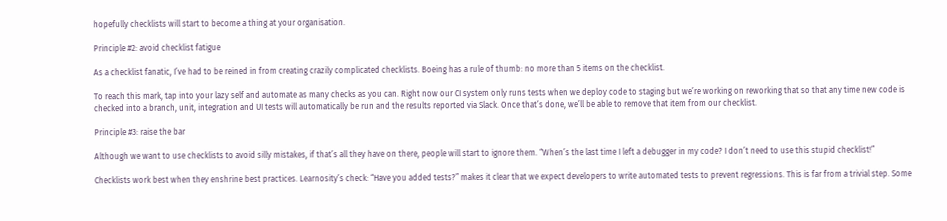hopefully checklists will start to become a thing at your organisation.

Principle #2: avoid checklist fatigue

As a checklist fanatic, I’ve had to be reined in from creating crazily complicated checklists. Boeing has a rule of thumb: no more than 5 items on the checklist.

To reach this mark, tap into your lazy self and automate as many checks as you can. Right now our CI system only runs tests when we deploy code to staging but we’re working on reworking that so that any time new code is checked into a branch, unit, integration and UI tests will automatically be run and the results reported via Slack. Once that’s done, we’ll be able to remove that item from our checklist.

Principle #3: raise the bar

Although we want to use checklists to avoid silly mistakes, if that’s all they have on there, people will start to ignore them. “When’s the last time I left a debugger in my code? I don’t need to use this stupid checklist!”

Checklists work best when they enshrine best practices. Learnosity’s check: “Have you added tests?” makes it clear that we expect developers to write automated tests to prevent regressions. This is far from a trivial step. Some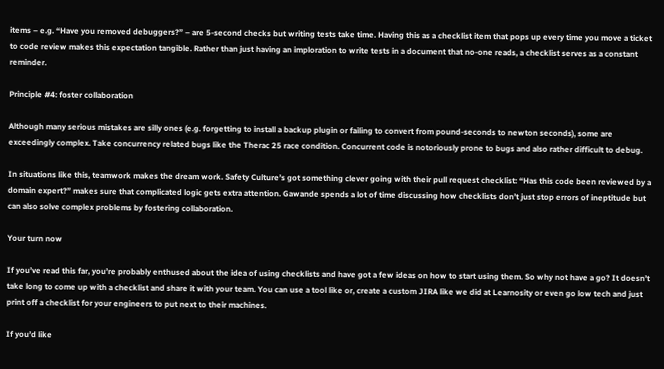items – e.g. “Have you removed debuggers?” – are 5-second checks but writing tests take time. Having this as a checklist item that pops up every time you move a ticket to code review makes this expectation tangible. Rather than just having an imploration to write tests in a document that no-one reads, a checklist serves as a constant reminder.

Principle #4: foster collaboration

Although many serious mistakes are silly ones (e.g. forgetting to install a backup plugin or failing to convert from pound-seconds to newton seconds), some are exceedingly complex. Take concurrency related bugs like the Therac 25 race condition. Concurrent code is notoriously prone to bugs and also rather difficult to debug.

In situations like this, teamwork makes the dream work. Safety Culture’s got something clever going with their pull request checklist: “Has this code been reviewed by a domain expert?” makes sure that complicated logic gets extra attention. Gawande spends a lot of time discussing how checklists don’t just stop errors of ineptitude but can also solve complex problems by fostering collaboration.

Your turn now

If you’ve read this far, you’re probably enthused about the idea of using checklists and have got a few ideas on how to start using them. So why not have a go? It doesn’t take long to come up with a checklist and share it with your team. You can use a tool like or, create a custom JIRA like we did at Learnosity or even go low tech and just print off a checklist for your engineers to put next to their machines.

If you’d like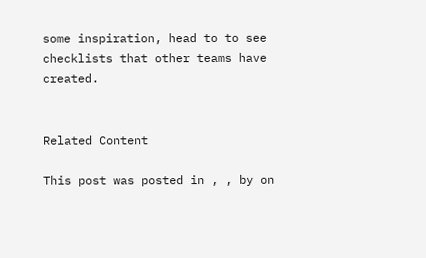some inspiration, head to to see checklists that other teams have created.


Related Content

This post was posted in , , by on